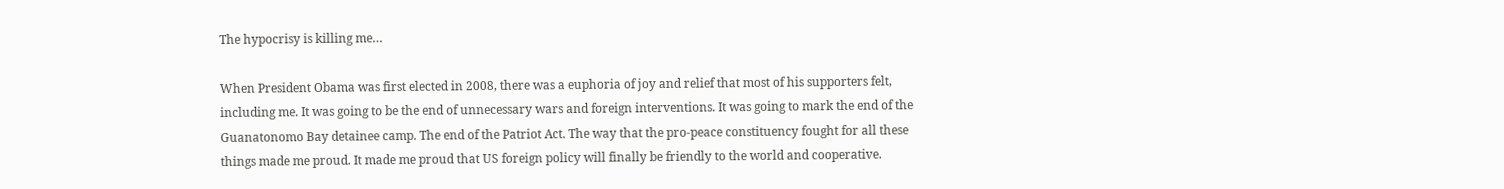The hypocrisy is killing me…

When President Obama was first elected in 2008, there was a euphoria of joy and relief that most of his supporters felt, including me. It was going to be the end of unnecessary wars and foreign interventions. It was going to mark the end of the Guanatonomo Bay detainee camp. The end of the Patriot Act. The way that the pro-peace constituency fought for all these things made me proud. It made me proud that US foreign policy will finally be friendly to the world and cooperative.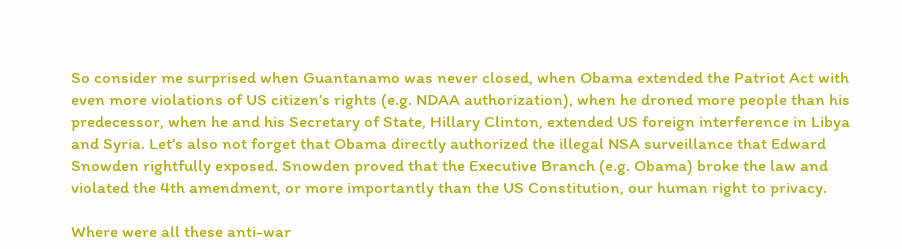So consider me surprised when Guantanamo was never closed, when Obama extended the Patriot Act with even more violations of US citizen’s rights (e.g. NDAA authorization), when he droned more people than his predecessor, when he and his Secretary of State, Hillary Clinton, extended US foreign interference in Libya and Syria. Let’s also not forget that Obama directly authorized the illegal NSA surveillance that Edward Snowden rightfully exposed. Snowden proved that the Executive Branch (e.g. Obama) broke the law and violated the 4th amendment, or more importantly than the US Constitution, our human right to privacy.

Where were all these anti-war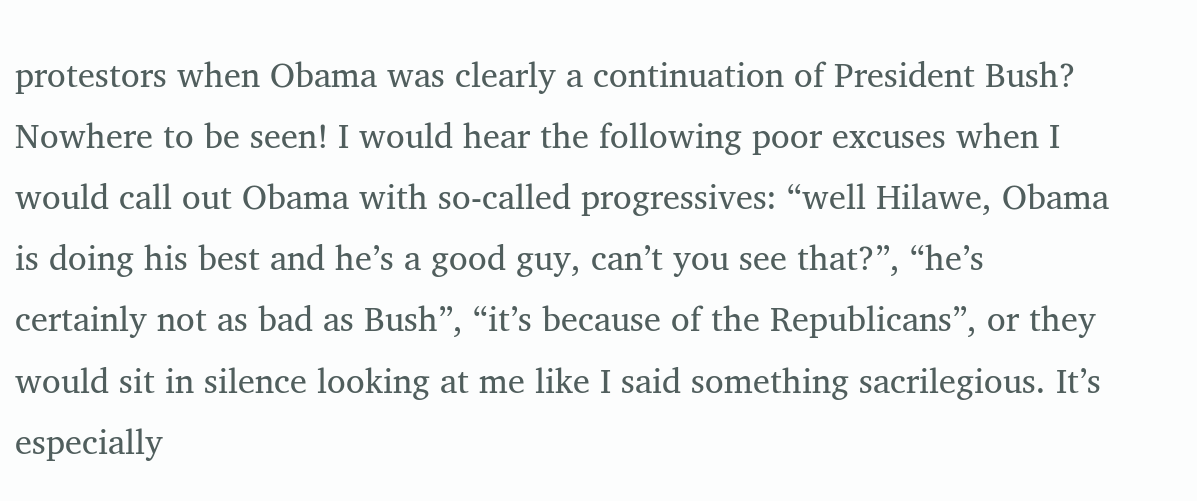protestors when Obama was clearly a continuation of President Bush? Nowhere to be seen! I would hear the following poor excuses when I would call out Obama with so-called progressives: “well Hilawe, Obama is doing his best and he’s a good guy, can’t you see that?”, “he’s certainly not as bad as Bush”, “it’s because of the Republicans”, or they would sit in silence looking at me like I said something sacrilegious. It’s especially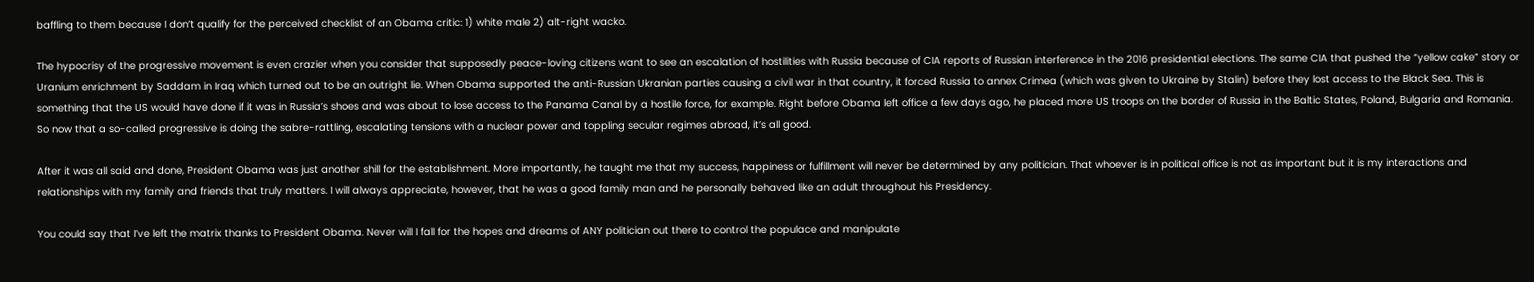baffling to them because I don’t qualify for the perceived checklist of an Obama critic: 1) white male 2) alt-right wacko.

The hypocrisy of the progressive movement is even crazier when you consider that supposedly peace-loving citizens want to see an escalation of hostilities with Russia because of CIA reports of Russian interference in the 2016 presidential elections. The same CIA that pushed the “yellow cake” story or Uranium enrichment by Saddam in Iraq which turned out to be an outright lie. When Obama supported the anti-Russian Ukranian parties causing a civil war in that country, it forced Russia to annex Crimea (which was given to Ukraine by Stalin) before they lost access to the Black Sea. This is something that the US would have done if it was in Russia’s shoes and was about to lose access to the Panama Canal by a hostile force, for example. Right before Obama left office a few days ago, he placed more US troops on the border of Russia in the Baltic States, Poland, Bulgaria and Romania. So now that a so-called progressive is doing the sabre-rattling, escalating tensions with a nuclear power and toppling secular regimes abroad, it’s all good.

After it was all said and done, President Obama was just another shill for the establishment. More importantly, he taught me that my success, happiness or fulfillment will never be determined by any politician. That whoever is in political office is not as important but it is my interactions and relationships with my family and friends that truly matters. I will always appreciate, however, that he was a good family man and he personally behaved like an adult throughout his Presidency.

You could say that I’ve left the matrix thanks to President Obama. Never will I fall for the hopes and dreams of ANY politician out there to control the populace and manipulate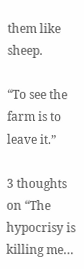them like sheep.

“To see the farm is to leave it.”

3 thoughts on “The hypocrisy is killing me…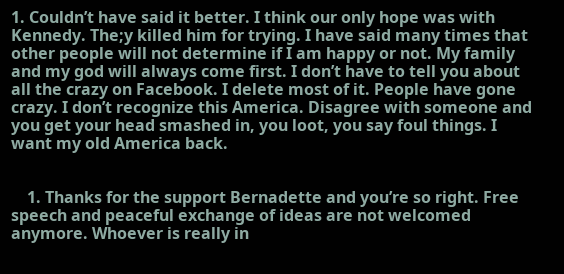1. Couldn’t have said it better. I think our only hope was with Kennedy. The;y killed him for trying. I have said many times that other people will not determine if I am happy or not. My family and my god will always come first. I don’t have to tell you about all the crazy on Facebook. I delete most of it. People have gone crazy. I don’t recognize this America. Disagree with someone and you get your head smashed in, you loot, you say foul things. I want my old America back.


    1. Thanks for the support Bernadette and you’re so right. Free speech and peaceful exchange of ideas are not welcomed anymore. Whoever is really in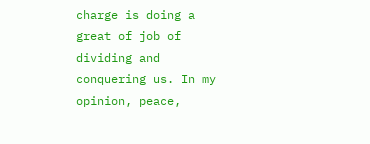charge is doing a great of job of dividing and conquering us. In my opinion, peace,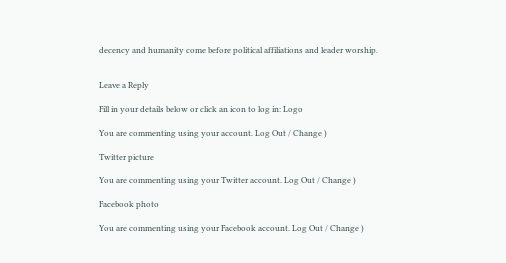decency and humanity come before political affiliations and leader worship.


Leave a Reply

Fill in your details below or click an icon to log in: Logo

You are commenting using your account. Log Out / Change )

Twitter picture

You are commenting using your Twitter account. Log Out / Change )

Facebook photo

You are commenting using your Facebook account. Log Out / Change )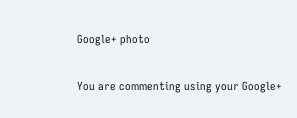Google+ photo

You are commenting using your Google+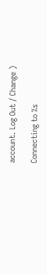account. Log Out / Change )

Connecting to %s